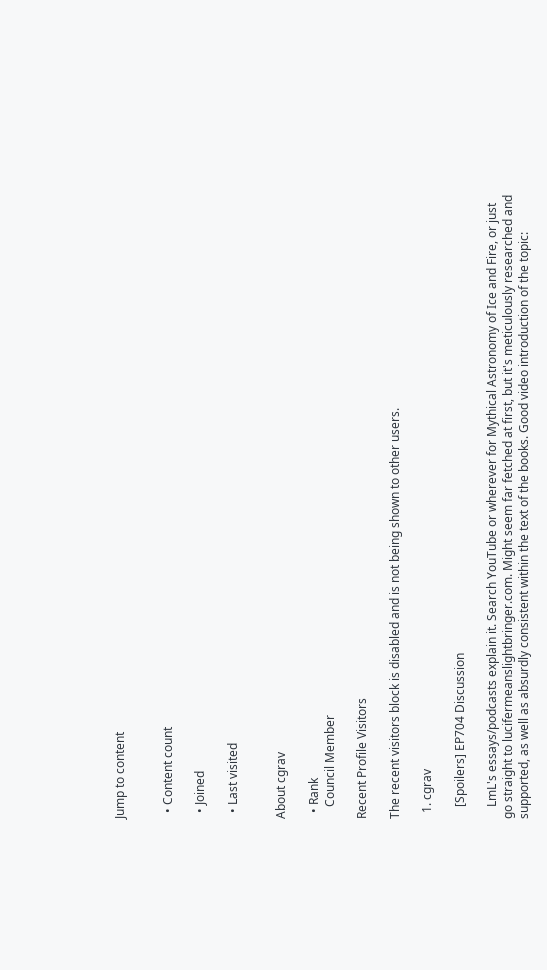Jump to content


  • Content count

  • Joined

  • Last visited


About cgrav

  • Rank
    Council Member

Recent Profile Visitors

The recent visitors block is disabled and is not being shown to other users.

  1. cgrav

    [Spoilers] EP704 Discussion

    LmL's essays/podcasts explain it. Search YouTube or wherever for Mythical Astronomy of Ice and Fire, or just go straight to lucifermeanslightbringer.com. Might seem far fetched at first, but it's meticulously researched and supported, as well as absurdly consistent within the text of the books. Good video introduction of the topic: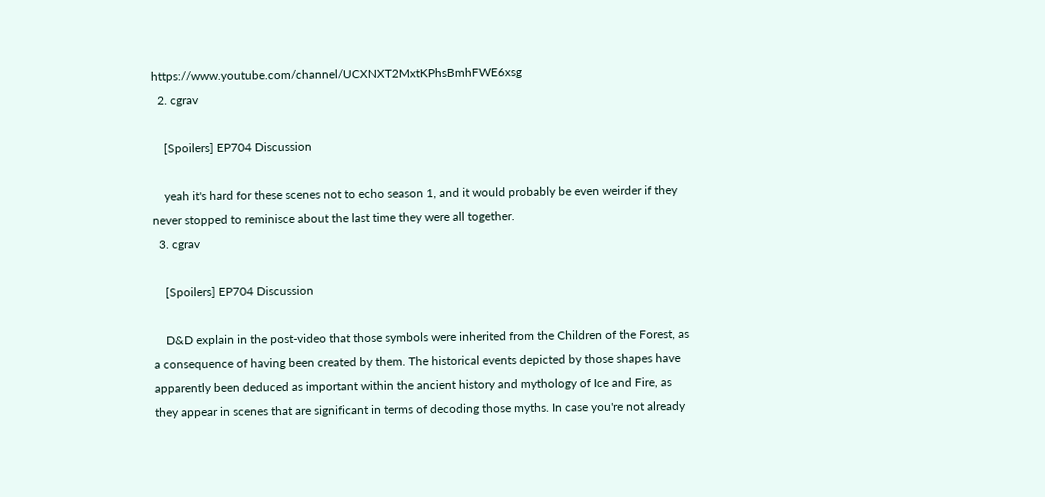https://www.youtube.com/channel/UCXNXT2MxtKPhsBmhFWE6xsg
  2. cgrav

    [Spoilers] EP704 Discussion

    yeah it's hard for these scenes not to echo season 1, and it would probably be even weirder if they never stopped to reminisce about the last time they were all together.
  3. cgrav

    [Spoilers] EP704 Discussion

    D&D explain in the post-video that those symbols were inherited from the Children of the Forest, as a consequence of having been created by them. The historical events depicted by those shapes have apparently been deduced as important within the ancient history and mythology of Ice and Fire, as they appear in scenes that are significant in terms of decoding those myths. In case you're not already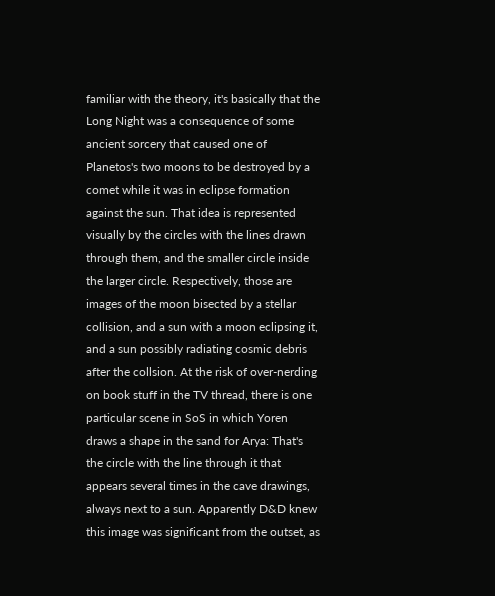familiar with the theory, it's basically that the Long Night was a consequence of some ancient sorcery that caused one of Planetos's two moons to be destroyed by a comet while it was in eclipse formation against the sun. That idea is represented visually by the circles with the lines drawn through them, and the smaller circle inside the larger circle. Respectively, those are images of the moon bisected by a stellar collision, and a sun with a moon eclipsing it, and a sun possibly radiating cosmic debris after the collsion. At the risk of over-nerding on book stuff in the TV thread, there is one particular scene in SoS in which Yoren draws a shape in the sand for Arya: That's the circle with the line through it that appears several times in the cave drawings, always next to a sun. Apparently D&D knew this image was significant from the outset, as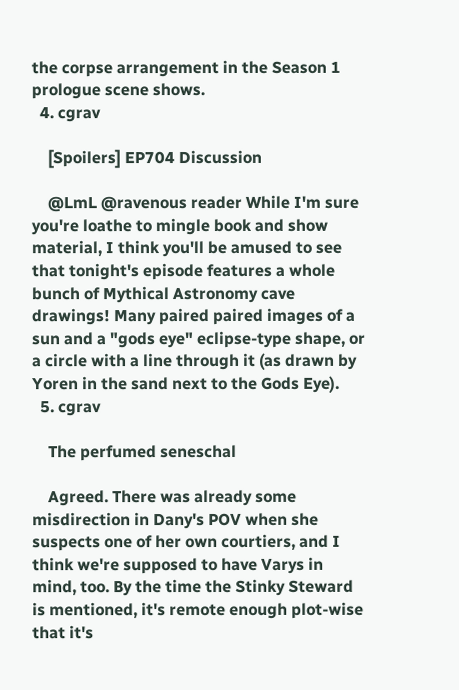the corpse arrangement in the Season 1 prologue scene shows.
  4. cgrav

    [Spoilers] EP704 Discussion

    @LmL @ravenous reader While I'm sure you're loathe to mingle book and show material, I think you'll be amused to see that tonight's episode features a whole bunch of Mythical Astronomy cave drawings! Many paired paired images of a sun and a "gods eye" eclipse-type shape, or a circle with a line through it (as drawn by Yoren in the sand next to the Gods Eye).
  5. cgrav

    The perfumed seneschal

    Agreed. There was already some misdirection in Dany's POV when she suspects one of her own courtiers, and I think we're supposed to have Varys in mind, too. By the time the Stinky Steward is mentioned, it's remote enough plot-wise that it's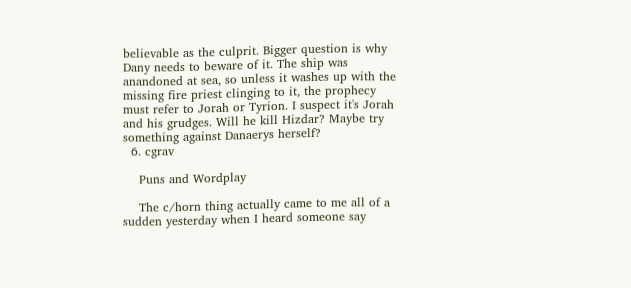believable as the culprit. Bigger question is why Dany needs to beware of it. The ship was anandoned at sea, so unless it washes up with the missing fire priest clinging to it, the prophecy must refer to Jorah or Tyrion. I suspect it's Jorah and his grudges. Will he kill Hizdar? Maybe try something against Danaerys herself?
  6. cgrav

    Puns and Wordplay

    The c/horn thing actually came to me all of a sudden yesterday when I heard someone say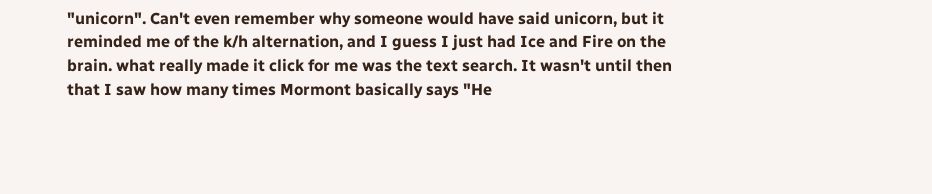"unicorn". Can't even remember why someone would have said unicorn, but it reminded me of the k/h alternation, and I guess I just had Ice and Fire on the brain. what really made it click for me was the text search. It wasn't until then that I saw how many times Mormont basically says "He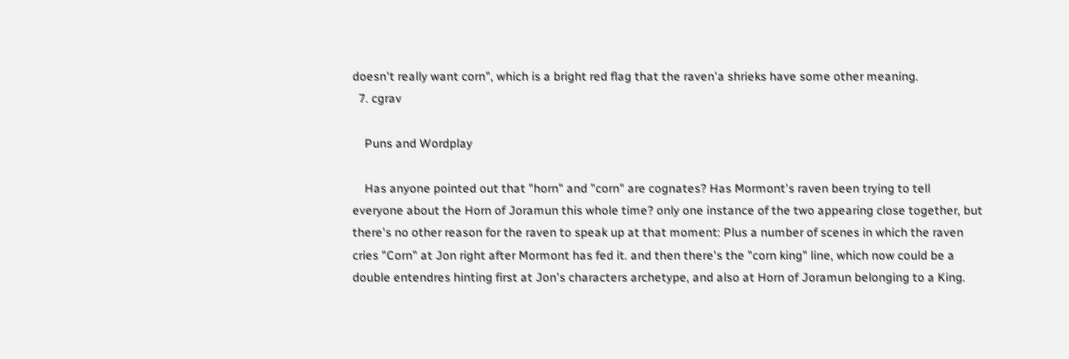doesn't really want corn", which is a bright red flag that the raven'a shrieks have some other meaning.
  7. cgrav

    Puns and Wordplay

    Has anyone pointed out that "horn" and "corn" are cognates? Has Mormont's raven been trying to tell everyone about the Horn of Joramun this whole time? only one instance of the two appearing close together, but there's no other reason for the raven to speak up at that moment: Plus a number of scenes in which the raven cries "Corn" at Jon right after Mormont has fed it. and then there's the "corn king" line, which now could be a double entendres hinting first at Jon's characters archetype, and also at Horn of Joramun belonging to a King.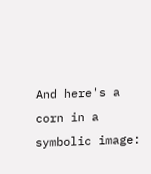And here's a corn in a symbolic image: